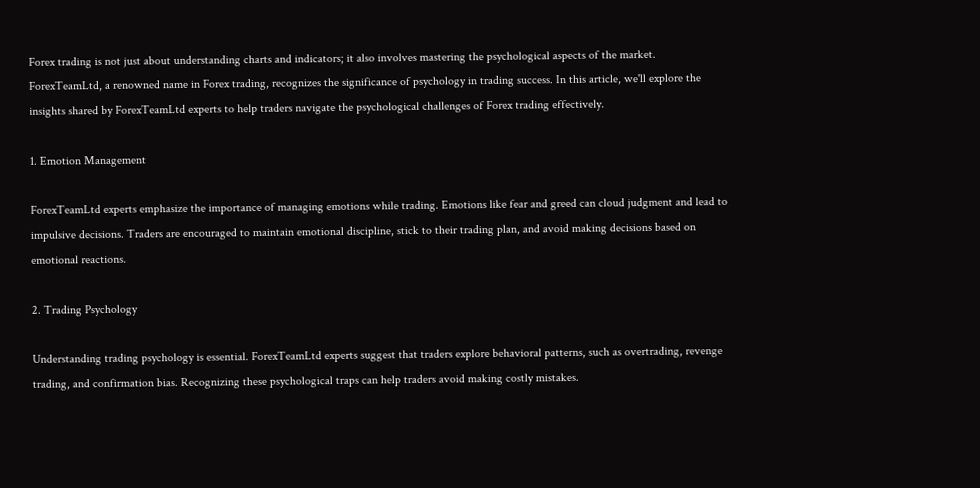Forex trading is not just about understanding charts and indicators; it also involves mastering the psychological aspects of the market. ForexTeamLtd, a renowned name in Forex trading, recognizes the significance of psychology in trading success. In this article, we'll explore the insights shared by ForexTeamLtd experts to help traders navigate the psychological challenges of Forex trading effectively.

1. Emotion Management

ForexTeamLtd experts emphasize the importance of managing emotions while trading. Emotions like fear and greed can cloud judgment and lead to impulsive decisions. Traders are encouraged to maintain emotional discipline, stick to their trading plan, and avoid making decisions based on emotional reactions.

2. Trading Psychology

Understanding trading psychology is essential. ForexTeamLtd experts suggest that traders explore behavioral patterns, such as overtrading, revenge trading, and confirmation bias. Recognizing these psychological traps can help traders avoid making costly mistakes.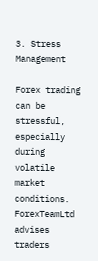3. Stress Management

Forex trading can be stressful, especially during volatile market conditions. ForexTeamLtd advises traders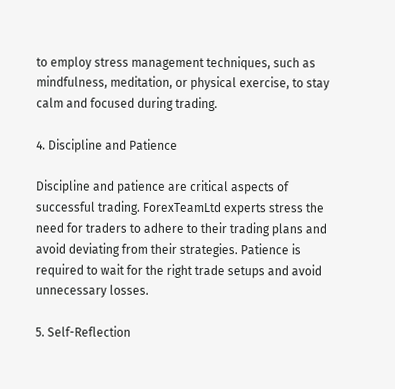to employ stress management techniques, such as mindfulness, meditation, or physical exercise, to stay calm and focused during trading.

4. Discipline and Patience

Discipline and patience are critical aspects of successful trading. ForexTeamLtd experts stress the need for traders to adhere to their trading plans and avoid deviating from their strategies. Patience is required to wait for the right trade setups and avoid unnecessary losses.

5. Self-Reflection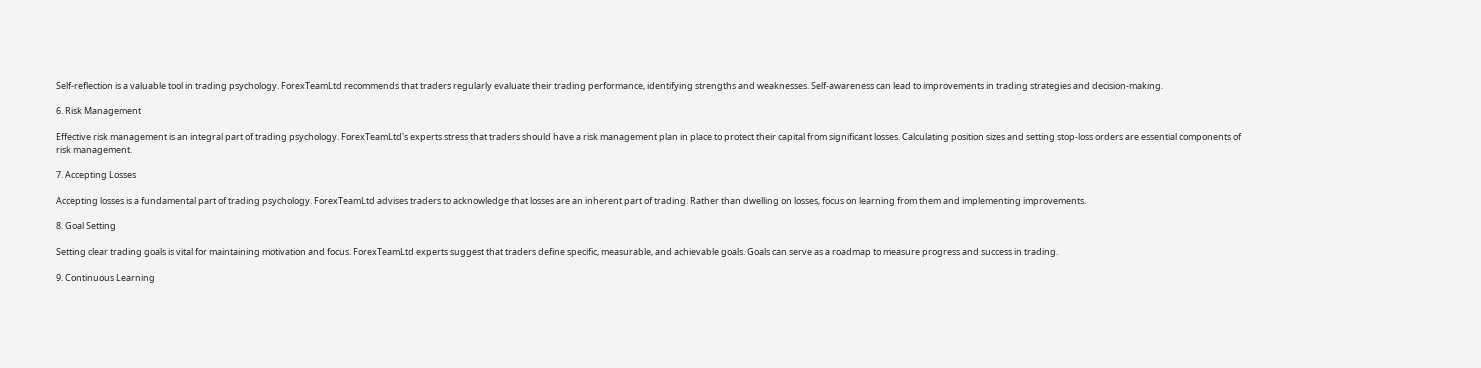Self-reflection is a valuable tool in trading psychology. ForexTeamLtd recommends that traders regularly evaluate their trading performance, identifying strengths and weaknesses. Self-awareness can lead to improvements in trading strategies and decision-making.

6. Risk Management

Effective risk management is an integral part of trading psychology. ForexTeamLtd's experts stress that traders should have a risk management plan in place to protect their capital from significant losses. Calculating position sizes and setting stop-loss orders are essential components of risk management.

7. Accepting Losses

Accepting losses is a fundamental part of trading psychology. ForexTeamLtd advises traders to acknowledge that losses are an inherent part of trading. Rather than dwelling on losses, focus on learning from them and implementing improvements.

8. Goal Setting

Setting clear trading goals is vital for maintaining motivation and focus. ForexTeamLtd experts suggest that traders define specific, measurable, and achievable goals. Goals can serve as a roadmap to measure progress and success in trading.

9. Continuous Learning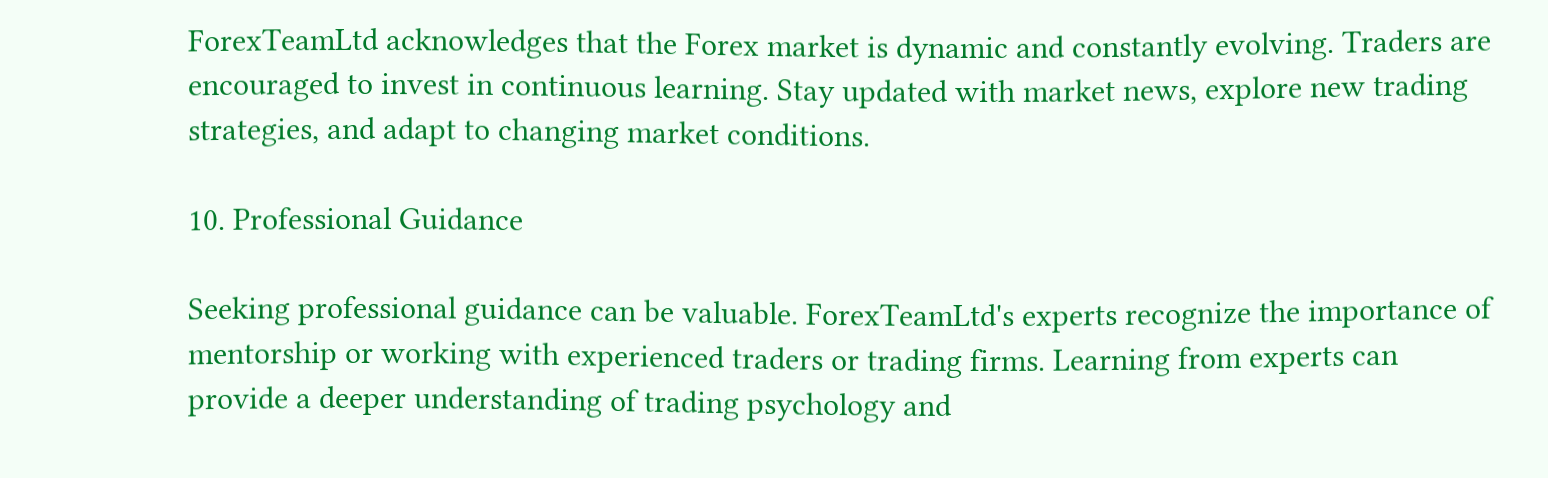ForexTeamLtd acknowledges that the Forex market is dynamic and constantly evolving. Traders are encouraged to invest in continuous learning. Stay updated with market news, explore new trading strategies, and adapt to changing market conditions.

10. Professional Guidance

Seeking professional guidance can be valuable. ForexTeamLtd's experts recognize the importance of mentorship or working with experienced traders or trading firms. Learning from experts can provide a deeper understanding of trading psychology and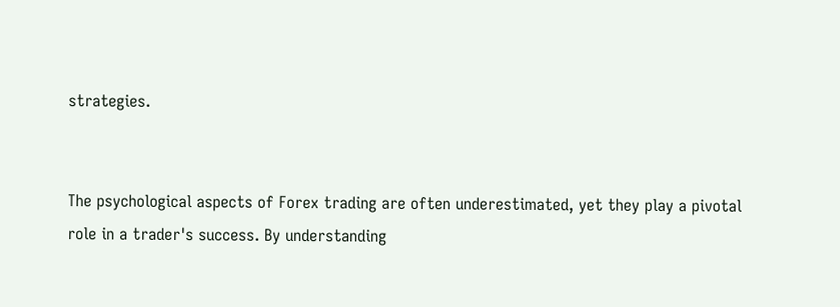strategies.


The psychological aspects of Forex trading are often underestimated, yet they play a pivotal role in a trader's success. By understanding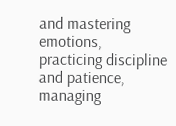and mastering emotions, practicing discipline and patience, managing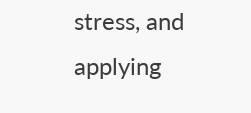stress, and applying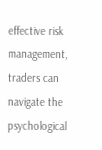effective risk management, traders can navigate the psychological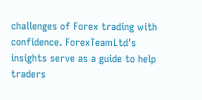challenges of Forex trading with confidence. ForexTeamLtd's insights serve as a guide to help traders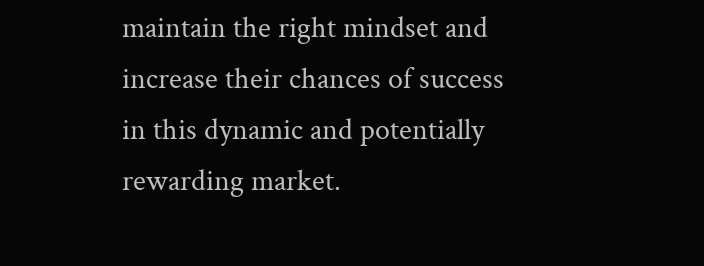maintain the right mindset and increase their chances of success in this dynamic and potentially rewarding market.